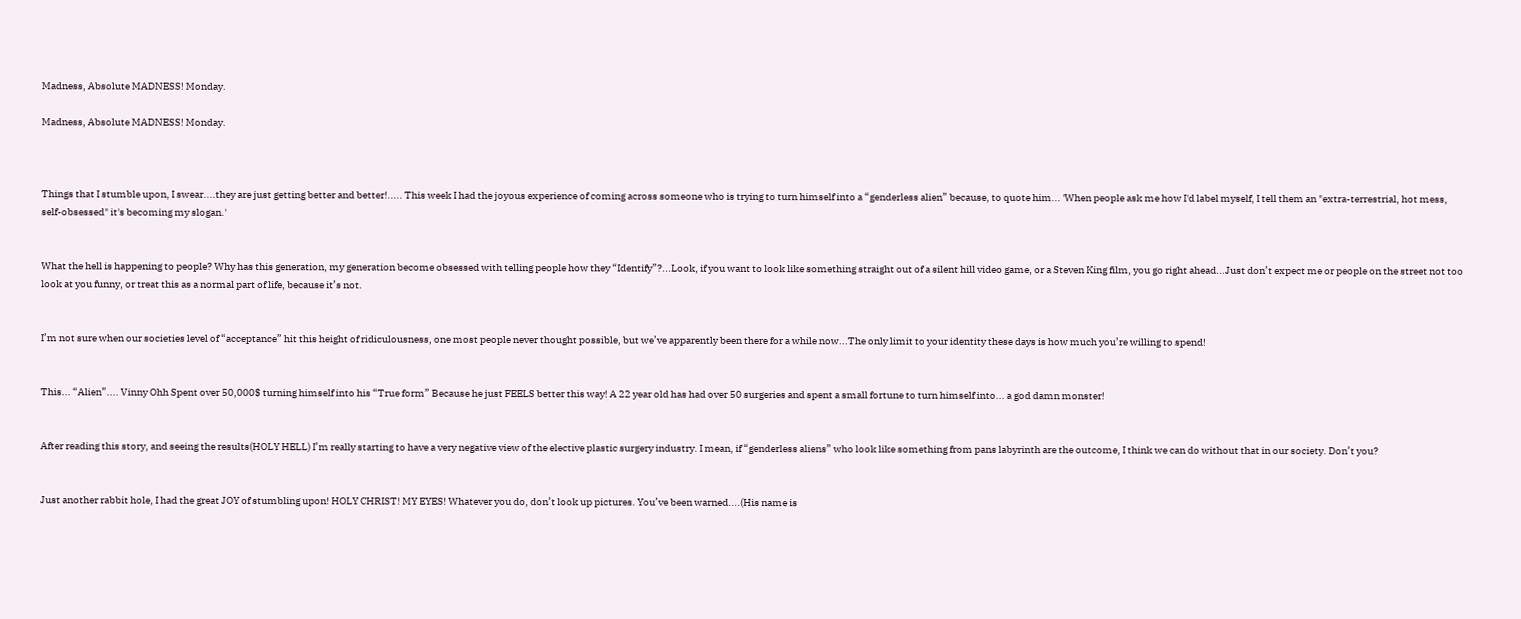Madness, Absolute MADNESS! Monday.

Madness, Absolute MADNESS! Monday.



Things that I stumble upon, I swear....they are just getting better and better!..... This week I had the joyous experience of coming across someone who is trying to turn himself into a “genderless alien” because, to quote him... 'When people ask me how I'd label myself, I tell them an "extra-terrestrial, hot mess, self-obsessed" it's becoming my slogan.'


What the hell is happening to people? Why has this generation, my generation become obsessed with telling people how they “Identify”?...Look, if you want to look like something straight out of a silent hill video game, or a Steven King film, you go right ahead...Just don’t expect me or people on the street not too look at you funny, or treat this as a normal part of life, because it’s not.


I’m not sure when our societies level of “acceptance” hit this height of ridiculousness, one most people never thought possible, but we’ve apparently been there for a while now...The only limit to your identity these days is how much you’re willing to spend!


This... “Alien”.... Vinny Ohh Spent over 50,000$ turning himself into his “True form” Because he just FEELS better this way! A 22 year old has had over 50 surgeries and spent a small fortune to turn himself into... a god damn monster!


After reading this story, and seeing the results(HOLY HELL) I’m really starting to have a very negative view of the elective plastic surgery industry. I mean, if “genderless aliens” who look like something from pans labyrinth are the outcome, I think we can do without that in our society. Don’t you?


Just another rabbit hole, I had the great JOY of stumbling upon! HOLY CHRIST! MY EYES! Whatever you do, don’t look up pictures. You’ve been warned....(His name is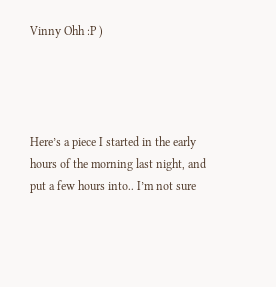Vinny Ohh :P )




Here’s a piece I started in the early hours of the morning last night, and put a few hours into.. I’m not sure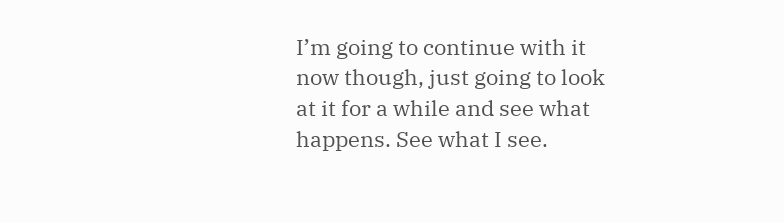I’m going to continue with it now though, just going to look at it for a while and see what happens. See what I see.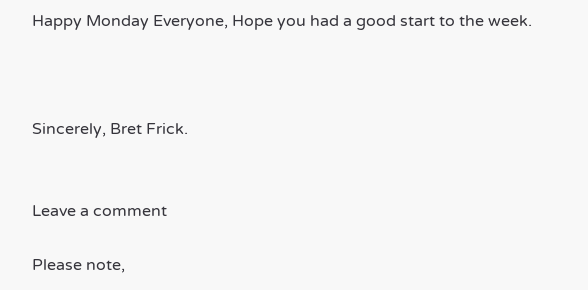Happy Monday Everyone, Hope you had a good start to the week.



Sincerely, Bret Frick.


Leave a comment

Please note,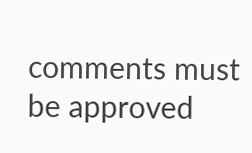comments must be approved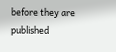before they are published